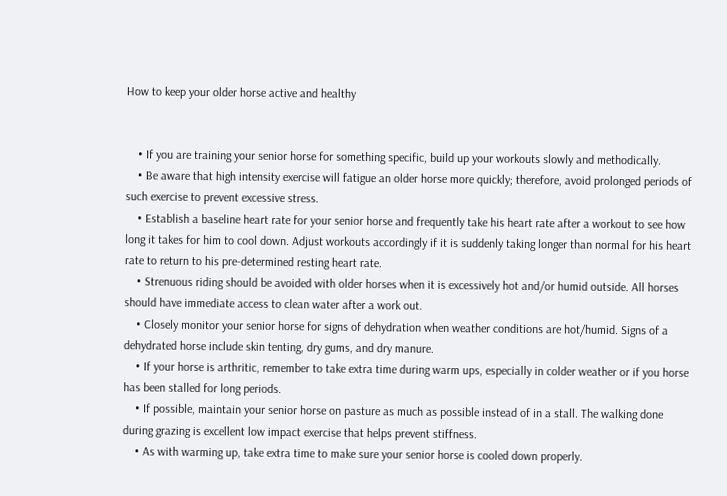How to keep your older horse active and healthy


    • If you are training your senior horse for something specific, build up your workouts slowly and methodically.
    • Be aware that high intensity exercise will fatigue an older horse more quickly; therefore, avoid prolonged periods of such exercise to prevent excessive stress.
    • Establish a baseline heart rate for your senior horse and frequently take his heart rate after a workout to see how long it takes for him to cool down. Adjust workouts accordingly if it is suddenly taking longer than normal for his heart rate to return to his pre-determined resting heart rate.
    • Strenuous riding should be avoided with older horses when it is excessively hot and/or humid outside. All horses should have immediate access to clean water after a work out.
    • Closely monitor your senior horse for signs of dehydration when weather conditions are hot/humid. Signs of a dehydrated horse include skin tenting, dry gums, and dry manure.
    • If your horse is arthritic, remember to take extra time during warm ups, especially in colder weather or if you horse has been stalled for long periods.
    • If possible, maintain your senior horse on pasture as much as possible instead of in a stall. The walking done during grazing is excellent low impact exercise that helps prevent stiffness.
    • As with warming up, take extra time to make sure your senior horse is cooled down properly.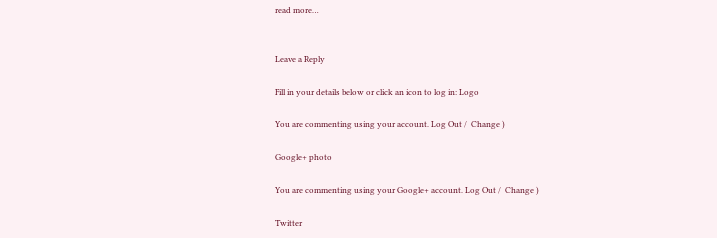read more…


Leave a Reply

Fill in your details below or click an icon to log in: Logo

You are commenting using your account. Log Out /  Change )

Google+ photo

You are commenting using your Google+ account. Log Out /  Change )

Twitter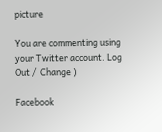picture

You are commenting using your Twitter account. Log Out /  Change )

Facebook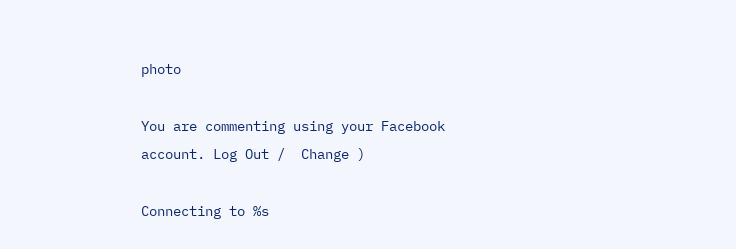photo

You are commenting using your Facebook account. Log Out /  Change )

Connecting to %s